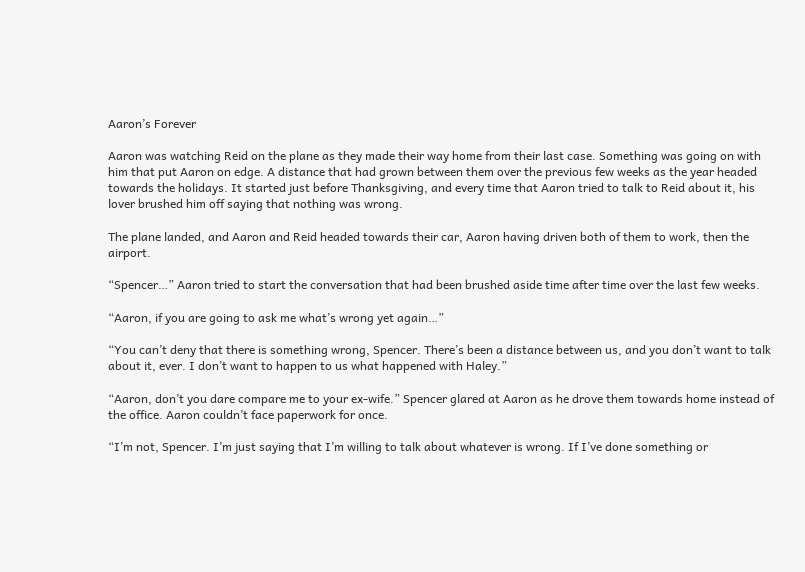Aaron’s Forever

Aaron was watching Reid on the plane as they made their way home from their last case. Something was going on with him that put Aaron on edge. A distance that had grown between them over the previous few weeks as the year headed towards the holidays. It started just before Thanksgiving, and every time that Aaron tried to talk to Reid about it, his lover brushed him off saying that nothing was wrong.

The plane landed, and Aaron and Reid headed towards their car, Aaron having driven both of them to work, then the airport.

“Spencer…” Aaron tried to start the conversation that had been brushed aside time after time over the last few weeks.

“Aaron, if you are going to ask me what’s wrong yet again…”

“You can’t deny that there is something wrong, Spencer. There’s been a distance between us, and you don’t want to talk about it, ever. I don’t want to happen to us what happened with Haley.”

“Aaron, don’t you dare compare me to your ex-wife.” Spencer glared at Aaron as he drove them towards home instead of the office. Aaron couldn’t face paperwork for once.

“I’m not, Spencer. I’m just saying that I’m willing to talk about whatever is wrong. If I’ve done something or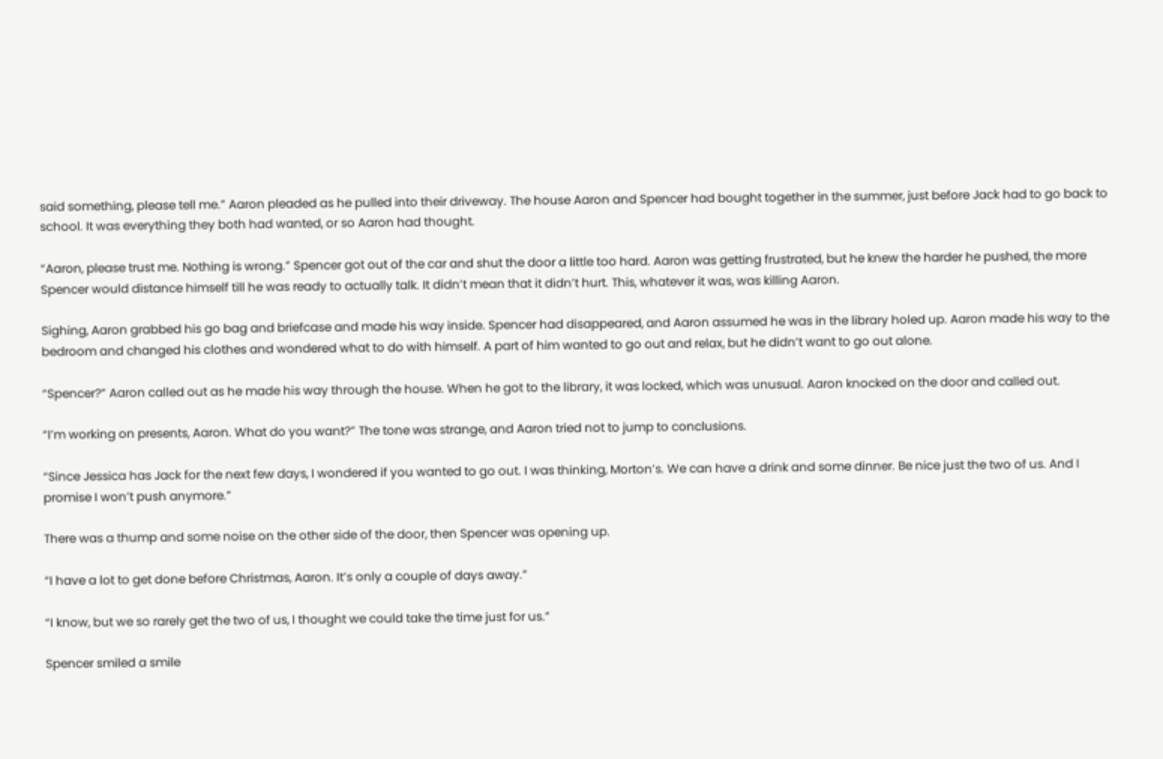said something, please tell me.” Aaron pleaded as he pulled into their driveway. The house Aaron and Spencer had bought together in the summer, just before Jack had to go back to school. It was everything they both had wanted, or so Aaron had thought.

“Aaron, please trust me. Nothing is wrong.” Spencer got out of the car and shut the door a little too hard. Aaron was getting frustrated, but he knew the harder he pushed, the more Spencer would distance himself till he was ready to actually talk. It didn’t mean that it didn’t hurt. This, whatever it was, was killing Aaron.

Sighing, Aaron grabbed his go bag and briefcase and made his way inside. Spencer had disappeared, and Aaron assumed he was in the library holed up. Aaron made his way to the bedroom and changed his clothes and wondered what to do with himself. A part of him wanted to go out and relax, but he didn’t want to go out alone.

“Spencer?” Aaron called out as he made his way through the house. When he got to the library, it was locked, which was unusual. Aaron knocked on the door and called out.

“I’m working on presents, Aaron. What do you want?” The tone was strange, and Aaron tried not to jump to conclusions.

“Since Jessica has Jack for the next few days, I wondered if you wanted to go out. I was thinking, Morton’s. We can have a drink and some dinner. Be nice just the two of us. And I promise I won’t push anymore.”

There was a thump and some noise on the other side of the door, then Spencer was opening up.

“I have a lot to get done before Christmas, Aaron. It’s only a couple of days away.”

“I know, but we so rarely get the two of us, I thought we could take the time just for us.”

Spencer smiled a smile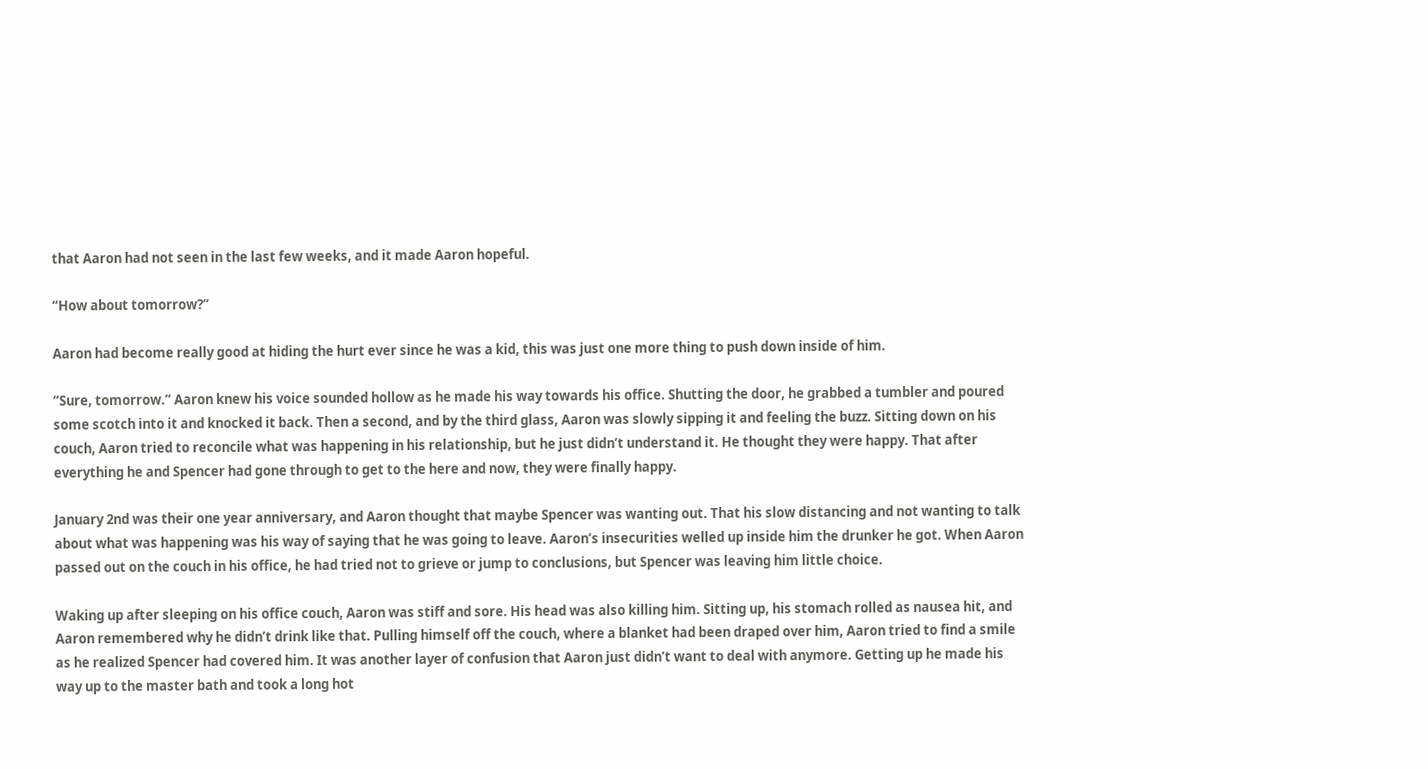that Aaron had not seen in the last few weeks, and it made Aaron hopeful.

“How about tomorrow?”

Aaron had become really good at hiding the hurt ever since he was a kid, this was just one more thing to push down inside of him.

“Sure, tomorrow.” Aaron knew his voice sounded hollow as he made his way towards his office. Shutting the door, he grabbed a tumbler and poured some scotch into it and knocked it back. Then a second, and by the third glass, Aaron was slowly sipping it and feeling the buzz. Sitting down on his couch, Aaron tried to reconcile what was happening in his relationship, but he just didn’t understand it. He thought they were happy. That after everything he and Spencer had gone through to get to the here and now, they were finally happy.

January 2nd was their one year anniversary, and Aaron thought that maybe Spencer was wanting out. That his slow distancing and not wanting to talk about what was happening was his way of saying that he was going to leave. Aaron’s insecurities welled up inside him the drunker he got. When Aaron passed out on the couch in his office, he had tried not to grieve or jump to conclusions, but Spencer was leaving him little choice.

Waking up after sleeping on his office couch, Aaron was stiff and sore. His head was also killing him. Sitting up, his stomach rolled as nausea hit, and Aaron remembered why he didn’t drink like that. Pulling himself off the couch, where a blanket had been draped over him, Aaron tried to find a smile as he realized Spencer had covered him. It was another layer of confusion that Aaron just didn’t want to deal with anymore. Getting up he made his way up to the master bath and took a long hot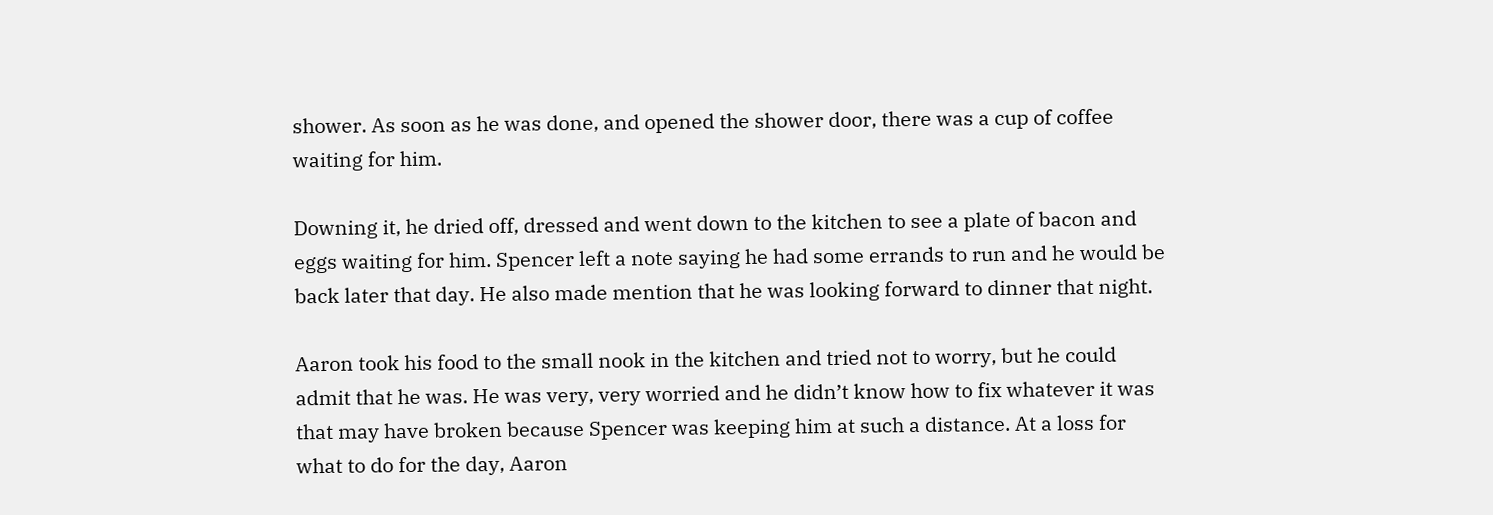shower. As soon as he was done, and opened the shower door, there was a cup of coffee waiting for him.

Downing it, he dried off, dressed and went down to the kitchen to see a plate of bacon and eggs waiting for him. Spencer left a note saying he had some errands to run and he would be back later that day. He also made mention that he was looking forward to dinner that night.

Aaron took his food to the small nook in the kitchen and tried not to worry, but he could admit that he was. He was very, very worried and he didn’t know how to fix whatever it was that may have broken because Spencer was keeping him at such a distance. At a loss for what to do for the day, Aaron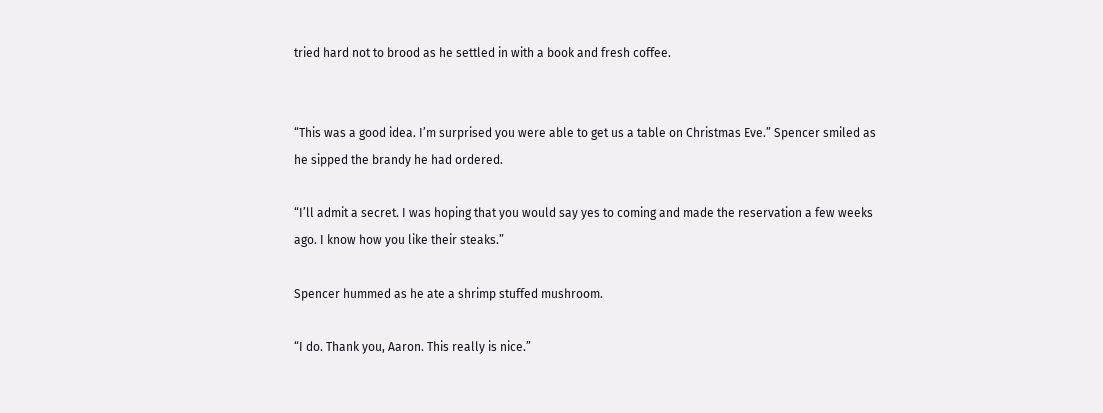tried hard not to brood as he settled in with a book and fresh coffee.


“This was a good idea. I’m surprised you were able to get us a table on Christmas Eve.” Spencer smiled as he sipped the brandy he had ordered.

“I’ll admit a secret. I was hoping that you would say yes to coming and made the reservation a few weeks ago. I know how you like their steaks.”

Spencer hummed as he ate a shrimp stuffed mushroom.

“I do. Thank you, Aaron. This really is nice.”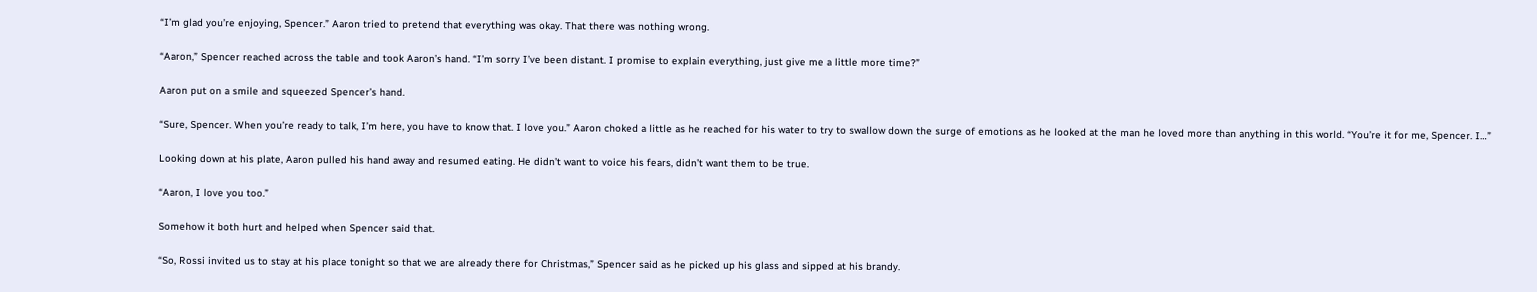“I’m glad you’re enjoying, Spencer.” Aaron tried to pretend that everything was okay. That there was nothing wrong.

“Aaron,” Spencer reached across the table and took Aaron’s hand. “I’m sorry I’ve been distant. I promise to explain everything, just give me a little more time?”

Aaron put on a smile and squeezed Spencer’s hand.

“Sure, Spencer. When you’re ready to talk, I’m here, you have to know that. I love you.” Aaron choked a little as he reached for his water to try to swallow down the surge of emotions as he looked at the man he loved more than anything in this world. “You’re it for me, Spencer. I…”

Looking down at his plate, Aaron pulled his hand away and resumed eating. He didn’t want to voice his fears, didn’t want them to be true.

“Aaron, I love you too.”

Somehow it both hurt and helped when Spencer said that.

“So, Rossi invited us to stay at his place tonight so that we are already there for Christmas,” Spencer said as he picked up his glass and sipped at his brandy.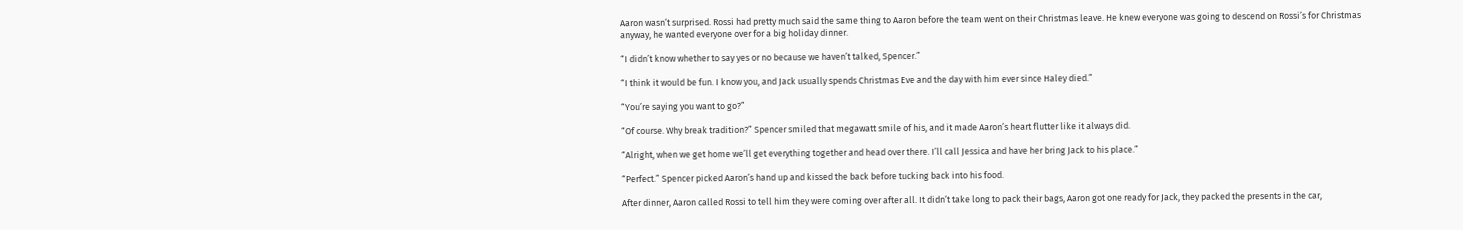Aaron wasn’t surprised. Rossi had pretty much said the same thing to Aaron before the team went on their Christmas leave. He knew everyone was going to descend on Rossi’s for Christmas anyway, he wanted everyone over for a big holiday dinner.

“I didn’t know whether to say yes or no because we haven’t talked, Spencer.”

“I think it would be fun. I know you, and Jack usually spends Christmas Eve and the day with him ever since Haley died.”

“You’re saying you want to go?”

“Of course. Why break tradition?” Spencer smiled that megawatt smile of his, and it made Aaron’s heart flutter like it always did.

“Alright, when we get home we’ll get everything together and head over there. I’ll call Jessica and have her bring Jack to his place.”

“Perfect.” Spencer picked Aaron’s hand up and kissed the back before tucking back into his food.

After dinner, Aaron called Rossi to tell him they were coming over after all. It didn’t take long to pack their bags, Aaron got one ready for Jack, they packed the presents in the car,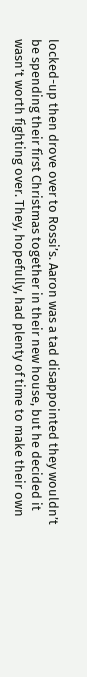locked-up then drove over to Rossi’s. Aaron was a tad disappointed they wouldn’t be spending their first Christmas together in their new house, but he decided it wasn’t worth fighting over. They, hopefully, had plenty of time to make their own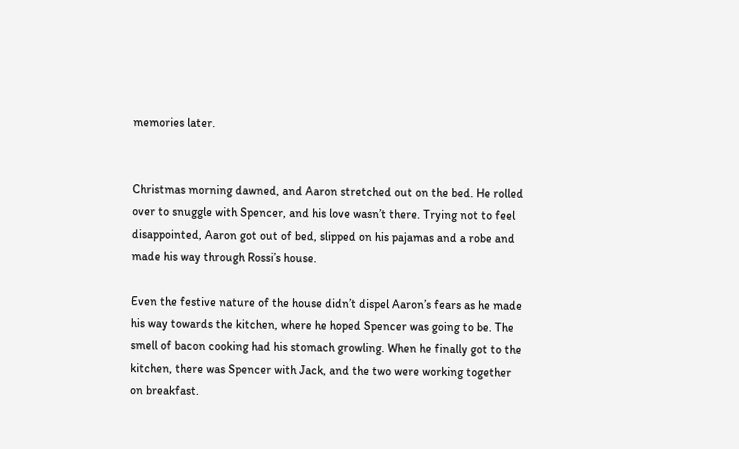memories later.


Christmas morning dawned, and Aaron stretched out on the bed. He rolled over to snuggle with Spencer, and his love wasn’t there. Trying not to feel disappointed, Aaron got out of bed, slipped on his pajamas and a robe and made his way through Rossi’s house.

Even the festive nature of the house didn’t dispel Aaron’s fears as he made his way towards the kitchen, where he hoped Spencer was going to be. The smell of bacon cooking had his stomach growling. When he finally got to the kitchen, there was Spencer with Jack, and the two were working together on breakfast.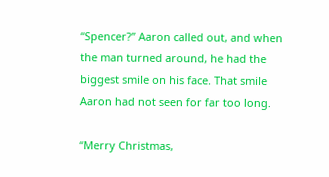“Spencer?” Aaron called out, and when the man turned around, he had the biggest smile on his face. That smile Aaron had not seen for far too long.

“Merry Christmas,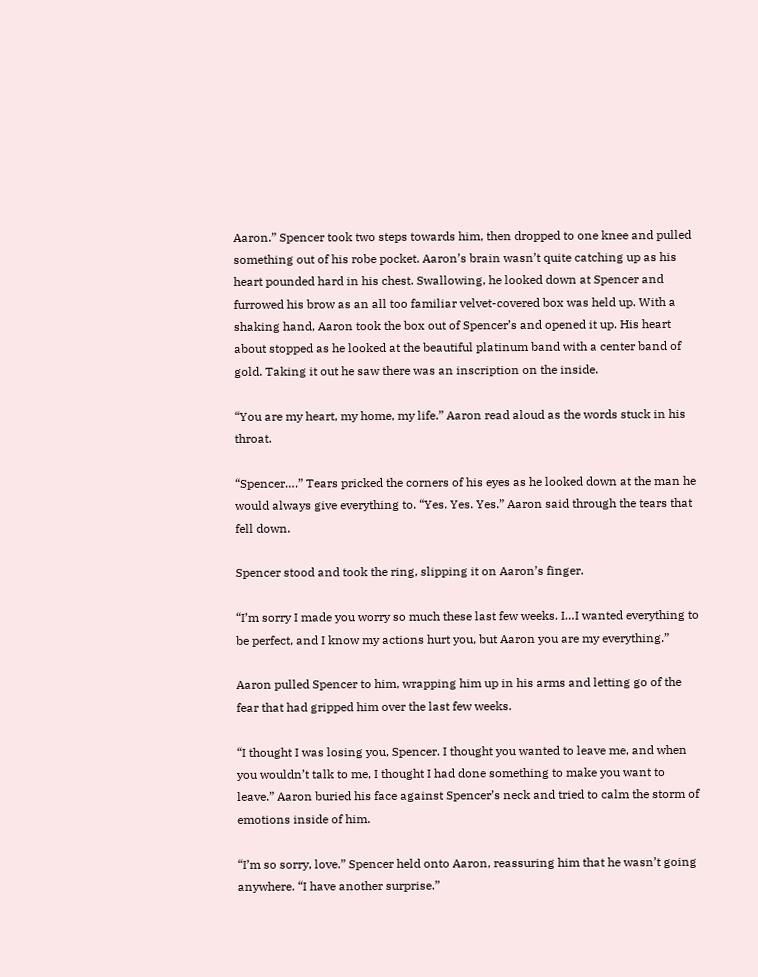Aaron.” Spencer took two steps towards him, then dropped to one knee and pulled something out of his robe pocket. Aaron’s brain wasn’t quite catching up as his heart pounded hard in his chest. Swallowing, he looked down at Spencer and furrowed his brow as an all too familiar velvet-covered box was held up. With a shaking hand, Aaron took the box out of Spencer’s and opened it up. His heart about stopped as he looked at the beautiful platinum band with a center band of gold. Taking it out he saw there was an inscription on the inside.

“You are my heart, my home, my life.” Aaron read aloud as the words stuck in his throat.

“Spencer….” Tears pricked the corners of his eyes as he looked down at the man he would always give everything to. “Yes. Yes. Yes.” Aaron said through the tears that fell down.

Spencer stood and took the ring, slipping it on Aaron’s finger.

“I’m sorry I made you worry so much these last few weeks. I…I wanted everything to be perfect, and I know my actions hurt you, but Aaron you are my everything.”

Aaron pulled Spencer to him, wrapping him up in his arms and letting go of the fear that had gripped him over the last few weeks.

“I thought I was losing you, Spencer. I thought you wanted to leave me, and when you wouldn’t talk to me, I thought I had done something to make you want to leave.” Aaron buried his face against Spencer’s neck and tried to calm the storm of emotions inside of him.

“I’m so sorry, love.” Spencer held onto Aaron, reassuring him that he wasn’t going anywhere. “I have another surprise.”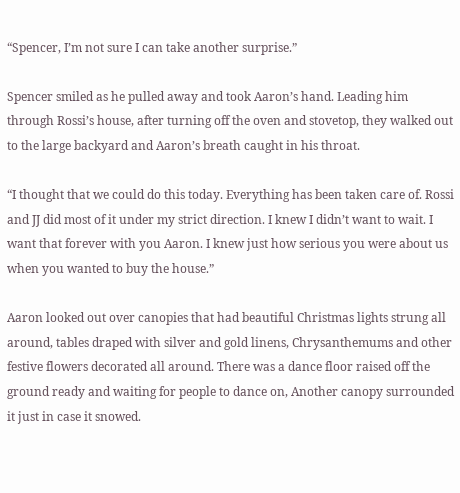“Spencer, I’m not sure I can take another surprise.”

Spencer smiled as he pulled away and took Aaron’s hand. Leading him through Rossi’s house, after turning off the oven and stovetop, they walked out to the large backyard and Aaron’s breath caught in his throat.

“I thought that we could do this today. Everything has been taken care of. Rossi and JJ did most of it under my strict direction. I knew I didn’t want to wait. I want that forever with you Aaron. I knew just how serious you were about us when you wanted to buy the house.”

Aaron looked out over canopies that had beautiful Christmas lights strung all around, tables draped with silver and gold linens, Chrysanthemums and other festive flowers decorated all around. There was a dance floor raised off the ground ready and waiting for people to dance on, Another canopy surrounded it just in case it snowed.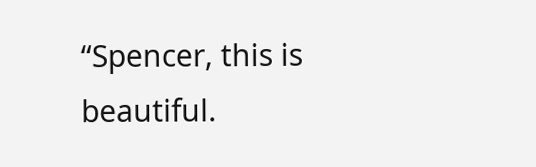“Spencer, this is beautiful.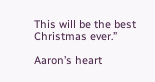This will be the best Christmas ever.”

Aaron’s heart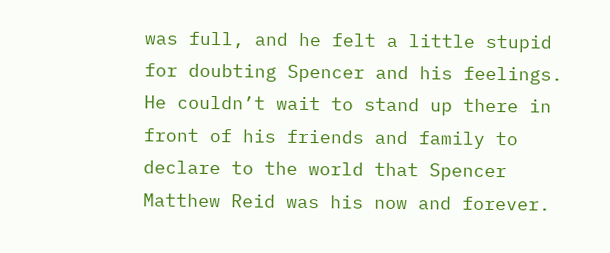was full, and he felt a little stupid for doubting Spencer and his feelings. He couldn’t wait to stand up there in front of his friends and family to declare to the world that Spencer Matthew Reid was his now and forever.